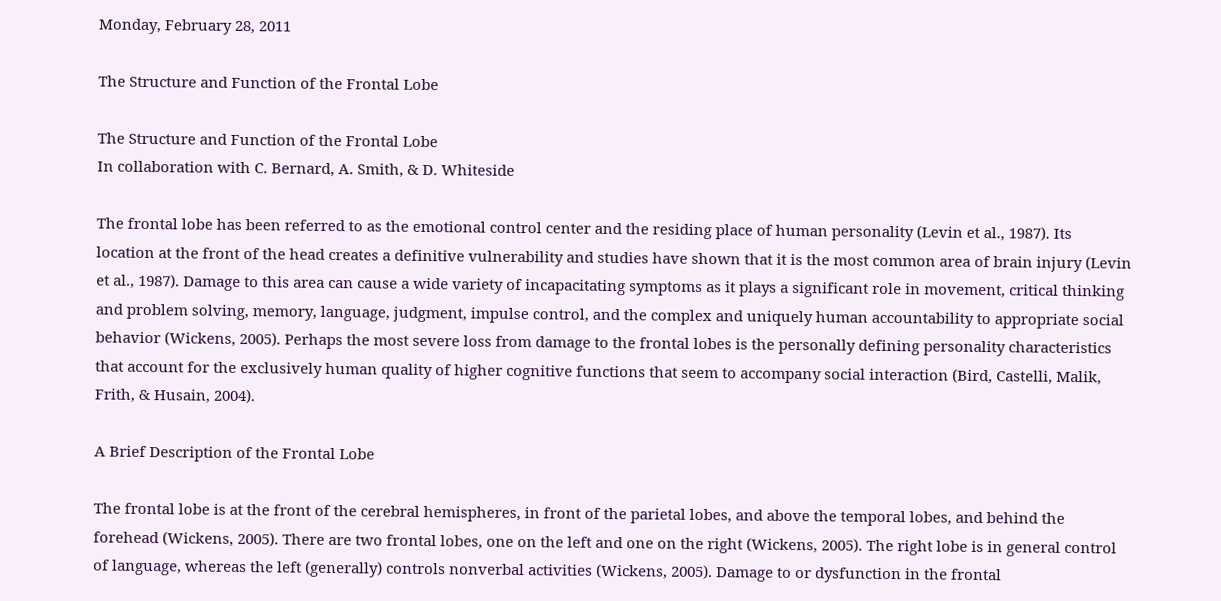Monday, February 28, 2011

The Structure and Function of the Frontal Lobe

The Structure and Function of the Frontal Lobe
In collaboration with C. Bernard, A. Smith, & D. Whiteside

The frontal lobe has been referred to as the emotional control center and the residing place of human personality (Levin et al., 1987). Its location at the front of the head creates a definitive vulnerability and studies have shown that it is the most common area of brain injury (Levin et al., 1987). Damage to this area can cause a wide variety of incapacitating symptoms as it plays a significant role in movement, critical thinking and problem solving, memory, language, judgment, impulse control, and the complex and uniquely human accountability to appropriate social behavior (Wickens, 2005). Perhaps the most severe loss from damage to the frontal lobes is the personally defining personality characteristics that account for the exclusively human quality of higher cognitive functions that seem to accompany social interaction (Bird, Castelli, Malik, Frith, & Husain, 2004).

A Brief Description of the Frontal Lobe

The frontal lobe is at the front of the cerebral hemispheres, in front of the parietal lobes, and above the temporal lobes, and behind the forehead (Wickens, 2005). There are two frontal lobes, one on the left and one on the right (Wickens, 2005). The right lobe is in general control of language, whereas the left (generally) controls nonverbal activities (Wickens, 2005). Damage to or dysfunction in the frontal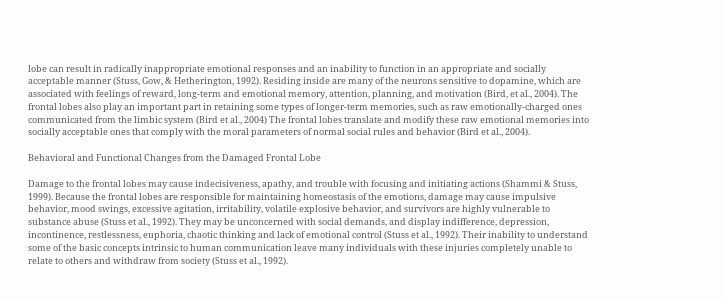lobe can result in radically inappropriate emotional responses and an inability to function in an appropriate and socially acceptable manner (Stuss, Gow, & Hetherington, 1992). Residing inside are many of the neurons sensitive to dopamine, which are associated with feelings of reward, long-term and emotional memory, attention, planning, and motivation (Bird, et al., 2004). The frontal lobes also play an important part in retaining some types of longer-term memories, such as raw emotionally-charged ones communicated from the limbic system (Bird et al., 2004) The frontal lobes translate and modify these raw emotional memories into socially acceptable ones that comply with the moral parameters of normal social rules and behavior (Bird et al., 2004).

Behavioral and Functional Changes from the Damaged Frontal Lobe

Damage to the frontal lobes may cause indecisiveness, apathy, and trouble with focusing and initiating actions (Shammi & Stuss, 1999). Because the frontal lobes are responsible for maintaining homeostasis of the emotions, damage may cause impulsive behavior, mood swings, excessive agitation, irritability, volatile explosive behavior, and survivors are highly vulnerable to substance abuse (Stuss et al., 1992). They may be unconcerned with social demands, and display indifference, depression, incontinence, restlessness, euphoria, chaotic thinking and lack of emotional control (Stuss et al., 1992). Their inability to understand some of the basic concepts intrinsic to human communication leave many individuals with these injuries completely unable to relate to others and withdraw from society (Stuss et al., 1992).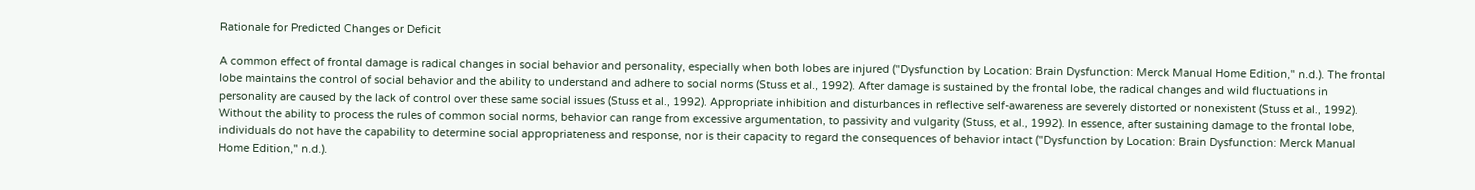Rationale for Predicted Changes or Deficit

A common effect of frontal damage is radical changes in social behavior and personality, especially when both lobes are injured ("Dysfunction by Location: Brain Dysfunction: Merck Manual Home Edition," n.d.). The frontal lobe maintains the control of social behavior and the ability to understand and adhere to social norms (Stuss et al., 1992). After damage is sustained by the frontal lobe, the radical changes and wild fluctuations in personality are caused by the lack of control over these same social issues (Stuss et al., 1992). Appropriate inhibition and disturbances in reflective self-awareness are severely distorted or nonexistent (Stuss et al., 1992). Without the ability to process the rules of common social norms, behavior can range from excessive argumentation, to passivity and vulgarity (Stuss, et al., 1992). In essence, after sustaining damage to the frontal lobe, individuals do not have the capability to determine social appropriateness and response, nor is their capacity to regard the consequences of behavior intact ("Dysfunction by Location: Brain Dysfunction: Merck Manual Home Edition," n.d.).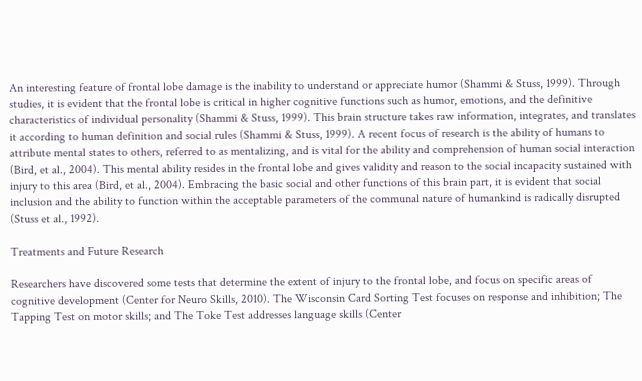An interesting feature of frontal lobe damage is the inability to understand or appreciate humor (Shammi & Stuss, 1999). Through studies, it is evident that the frontal lobe is critical in higher cognitive functions such as humor, emotions, and the definitive characteristics of individual personality (Shammi & Stuss, 1999). This brain structure takes raw information, integrates, and translates it according to human definition and social rules (Shammi & Stuss, 1999). A recent focus of research is the ability of humans to attribute mental states to others, referred to as mentalizing, and is vital for the ability and comprehension of human social interaction (Bird, et al., 2004). This mental ability resides in the frontal lobe and gives validity and reason to the social incapacity sustained with injury to this area (Bird, et al., 2004). Embracing the basic social and other functions of this brain part, it is evident that social inclusion and the ability to function within the acceptable parameters of the communal nature of humankind is radically disrupted (Stuss et al., 1992).

Treatments and Future Research

Researchers have discovered some tests that determine the extent of injury to the frontal lobe, and focus on specific areas of cognitive development (Center for Neuro Skills, 2010). The Wisconsin Card Sorting Test focuses on response and inhibition; The Tapping Test on motor skills; and The Toke Test addresses language skills (Center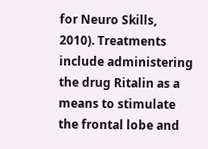for Neuro Skills, 2010). Treatments include administering the drug Ritalin as a means to stimulate the frontal lobe and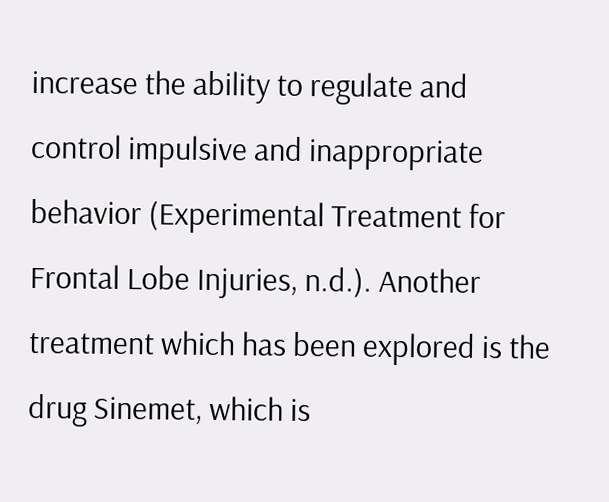increase the ability to regulate and control impulsive and inappropriate behavior (Experimental Treatment for Frontal Lobe Injuries, n.d.). Another treatment which has been explored is the drug Sinemet, which is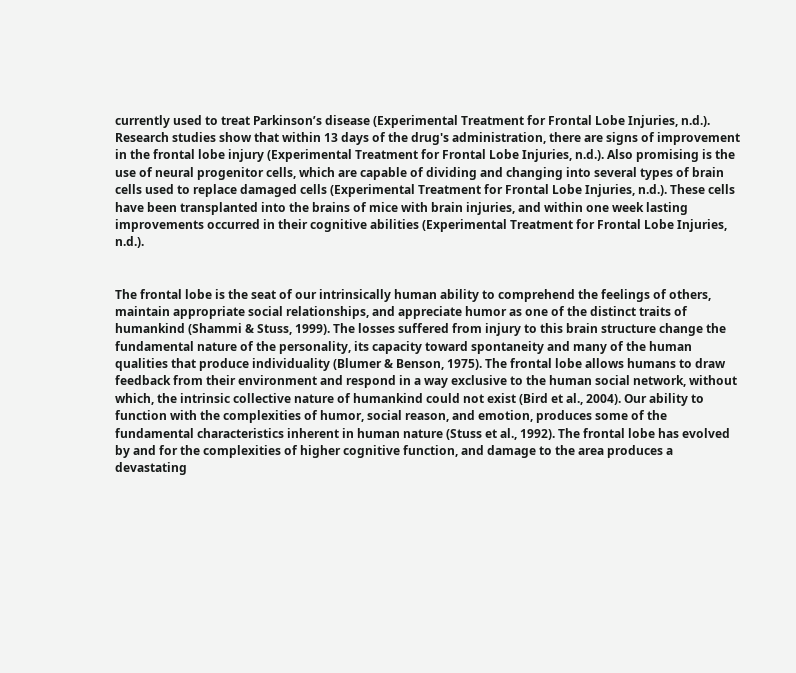currently used to treat Parkinson’s disease (Experimental Treatment for Frontal Lobe Injuries, n.d.). Research studies show that within 13 days of the drug's administration, there are signs of improvement in the frontal lobe injury (Experimental Treatment for Frontal Lobe Injuries, n.d.). Also promising is the use of neural progenitor cells, which are capable of dividing and changing into several types of brain cells used to replace damaged cells (Experimental Treatment for Frontal Lobe Injuries, n.d.). These cells have been transplanted into the brains of mice with brain injuries, and within one week lasting improvements occurred in their cognitive abilities (Experimental Treatment for Frontal Lobe Injuries, n.d.).


The frontal lobe is the seat of our intrinsically human ability to comprehend the feelings of others, maintain appropriate social relationships, and appreciate humor as one of the distinct traits of humankind (Shammi & Stuss, 1999). The losses suffered from injury to this brain structure change the fundamental nature of the personality, its capacity toward spontaneity and many of the human qualities that produce individuality (Blumer & Benson, 1975). The frontal lobe allows humans to draw feedback from their environment and respond in a way exclusive to the human social network, without which, the intrinsic collective nature of humankind could not exist (Bird et al., 2004). Our ability to function with the complexities of humor, social reason, and emotion, produces some of the fundamental characteristics inherent in human nature (Stuss et al., 1992). The frontal lobe has evolved by and for the complexities of higher cognitive function, and damage to the area produces a devastating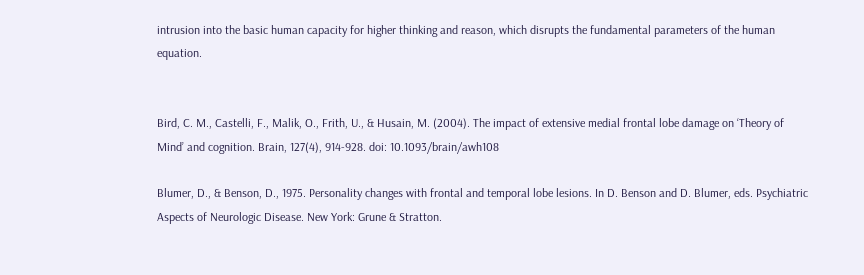intrusion into the basic human capacity for higher thinking and reason, which disrupts the fundamental parameters of the human equation.


Bird, C. M., Castelli, F., Malik, O., Frith, U., & Husain, M. (2004). The impact of extensive medial frontal lobe damage on ‘Theory of Mind’ and cognition. Brain, 127(4), 914-928. doi: 10.1093/brain/awh108

Blumer, D., & Benson, D., 1975. Personality changes with frontal and temporal lobe lesions. In D. Benson and D. Blumer, eds. Psychiatric Aspects of Neurologic Disease. New York: Grune & Stratton.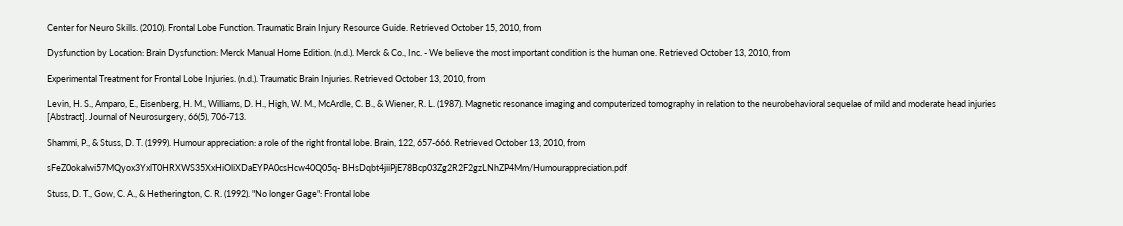Center for Neuro Skills. (2010). Frontal Lobe Function. Traumatic Brain Injury Resource Guide. Retrieved October 15, 2010, from

Dysfunction by Location: Brain Dysfunction: Merck Manual Home Edition. (n.d.). Merck & Co., Inc. - We believe the most important condition is the human one. Retrieved October 13, 2010, from

Experimental Treatment for Frontal Lobe Injuries. (n.d.). Traumatic Brain Injuries. Retrieved October 13, 2010, from

Levin, H. S., Amparo, E., Eisenberg, H. M., Williams, D. H., High, W. M., McArdle, C. B., & Wiener, R. L. (1987). Magnetic resonance imaging and computerized tomography in relation to the neurobehavioral sequelae of mild and moderate head injuries [Abstract]. Journal of Neurosurgery, 66(5), 706-713.

Shammi, P., & Stuss, D. T. (1999). Humour appreciation: a role of the right frontal lobe. Brain, 122, 657-666. Retrieved October 13, 2010, from

sFeZ0okalwi57MQyox3YxlT0HRXWS35XxHiOliXDaEYPA0csHcw40Q05q- BHsDqbt4jiiPjE78Bcp03Zg2R2F2gzLNhZP4Mm/Humourappreciation.pdf

Stuss, D. T., Gow, C. A., & Hetherington, C. R. (1992). "No longer Gage": Frontal lobe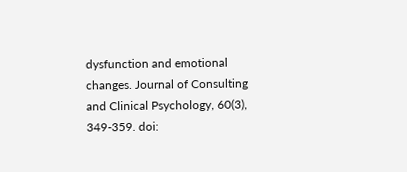dysfunction and emotional changes. Journal of Consulting and Clinical Psychology, 60(3), 349-359. doi: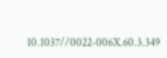10.1037//0022-006X.60.3.349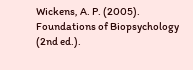Wickens, A. P. (2005). Foundations of Biopsychology (2nd ed.).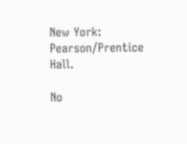New York: Pearson/Prentice Hall.

No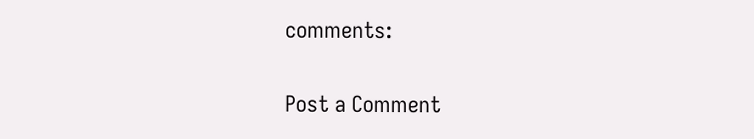comments:

Post a Comment